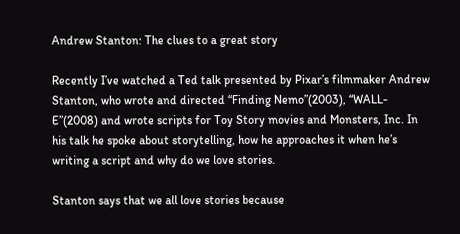Andrew Stanton: The clues to a great story

Recently I’ve watched a Ted talk presented by Pixar’s filmmaker Andrew Stanton, who wrote and directed “Finding Nemo”(2003), “WALL-E”(2008) and wrote scripts for Toy Story movies and Monsters, Inc. In his talk he spoke about storytelling, how he approaches it when he’s writing a script and why do we love stories.

Stanton says that we all love stories because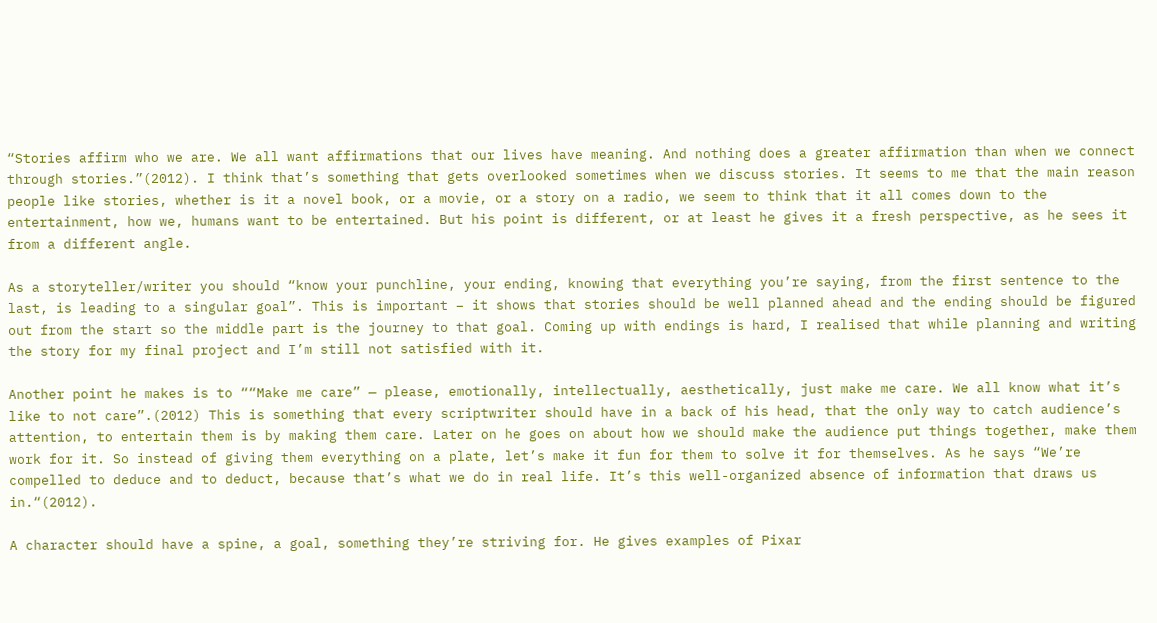“Stories affirm who we are. We all want affirmations that our lives have meaning. And nothing does a greater affirmation than when we connect through stories.”(2012). I think that’s something that gets overlooked sometimes when we discuss stories. It seems to me that the main reason people like stories, whether is it a novel book, or a movie, or a story on a radio, we seem to think that it all comes down to the entertainment, how we, humans want to be entertained. But his point is different, or at least he gives it a fresh perspective, as he sees it from a different angle.

As a storyteller/writer you should “know your punchline, your ending, knowing that everything you’re saying, from the first sentence to the last, is leading to a singular goal”. This is important – it shows that stories should be well planned ahead and the ending should be figured out from the start so the middle part is the journey to that goal. Coming up with endings is hard, I realised that while planning and writing the story for my final project and I’m still not satisfied with it.

Another point he makes is to ““Make me care” — please, emotionally, intellectually, aesthetically, just make me care. We all know what it’s like to not care”.(2012) This is something that every scriptwriter should have in a back of his head, that the only way to catch audience’s attention, to entertain them is by making them care. Later on he goes on about how we should make the audience put things together, make them work for it. So instead of giving them everything on a plate, let’s make it fun for them to solve it for themselves. As he says “We’re compelled to deduce and to deduct, because that’s what we do in real life. It’s this well-organized absence of information that draws us in.“(2012).

A character should have a spine, a goal, something they’re striving for. He gives examples of Pixar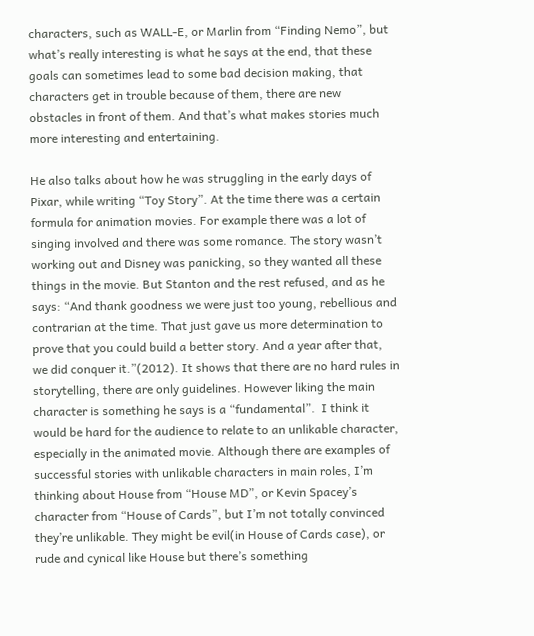characters, such as WALL-E, or Marlin from “Finding Nemo”, but what’s really interesting is what he says at the end, that these goals can sometimes lead to some bad decision making, that characters get in trouble because of them, there are new obstacles in front of them. And that’s what makes stories much more interesting and entertaining.

He also talks about how he was struggling in the early days of Pixar, while writing “Toy Story”. At the time there was a certain formula for animation movies. For example there was a lot of singing involved and there was some romance. The story wasn’t working out and Disney was panicking, so they wanted all these things in the movie. But Stanton and the rest refused, and as he says: “And thank goodness we were just too young, rebellious and contrarian at the time. That just gave us more determination to prove that you could build a better story. And a year after that, we did conquer it.”(2012). It shows that there are no hard rules in storytelling, there are only guidelines. However liking the main character is something he says is a “fundamental”.  I think it would be hard for the audience to relate to an unlikable character, especially in the animated movie. Although there are examples of successful stories with unlikable characters in main roles, I’m thinking about House from “House MD”, or Kevin Spacey’s character from “House of Cards”, but I’m not totally convinced they’re unlikable. They might be evil(in House of Cards case), or rude and cynical like House but there’s something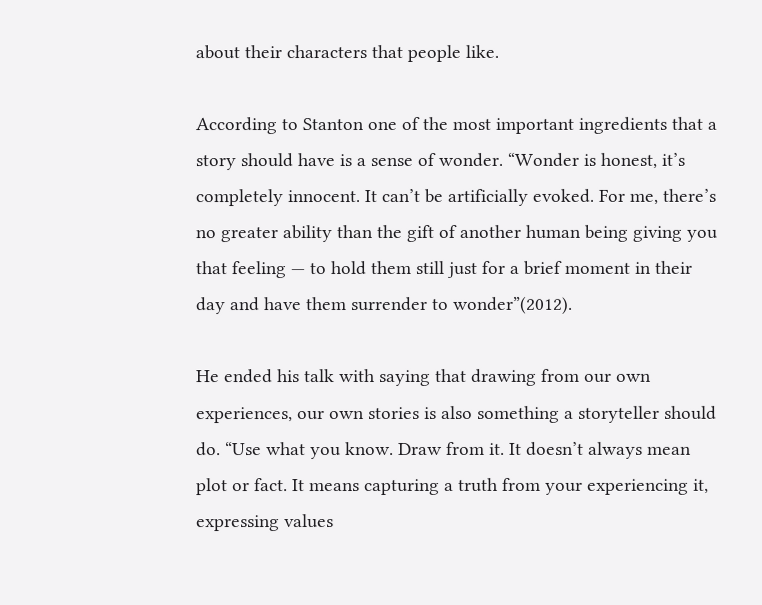about their characters that people like.

According to Stanton one of the most important ingredients that a story should have is a sense of wonder. “Wonder is honest, it’s completely innocent. It can’t be artificially evoked. For me, there’s no greater ability than the gift of another human being giving you that feeling — to hold them still just for a brief moment in their day and have them surrender to wonder”(2012).

He ended his talk with saying that drawing from our own experiences, our own stories is also something a storyteller should do. “Use what you know. Draw from it. It doesn’t always mean plot or fact. It means capturing a truth from your experiencing it, expressing values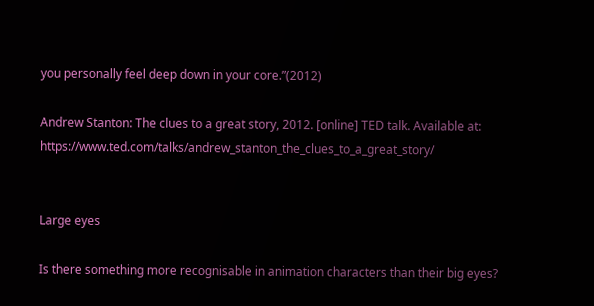you personally feel deep down in your core.”(2012)

Andrew Stanton: The clues to a great story, 2012. [online] TED talk. Available at: https://www.ted.com/talks/andrew_stanton_the_clues_to_a_great_story/


Large eyes

Is there something more recognisable in animation characters than their big eyes?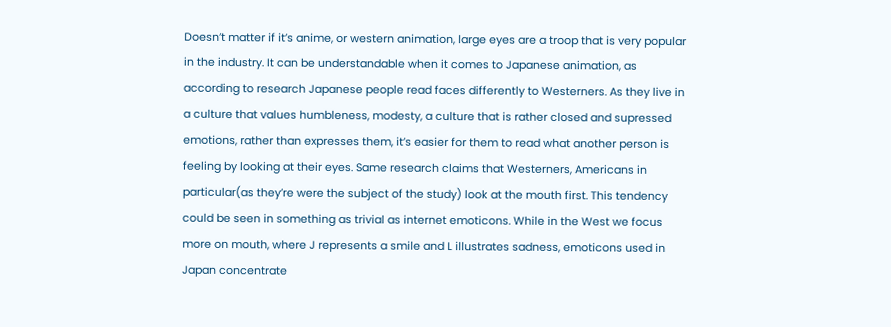Doesn’t matter if it’s anime, or western animation, large eyes are a troop that is very popular in the industry. It can be understandable when it comes to Japanese animation, as according to research Japanese people read faces differently to Westerners. As they live in a culture that values humbleness, modesty, a culture that is rather closed and supressed emotions, rather than expresses them, it’s easier for them to read what another person is feeling by looking at their eyes. Same research claims that Westerners, Americans in particular(as they’re were the subject of the study) look at the mouth first. This tendency could be seen in something as trivial as internet emoticons. While in the West we focus more on mouth, where J represents a smile and L illustrates sadness, emoticons used in Japan concentrate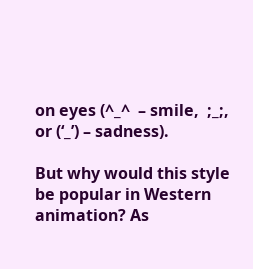on eyes (^_^  – smile,  ;_;,  or (‘_’) – sadness).

But why would this style be popular in Western animation? As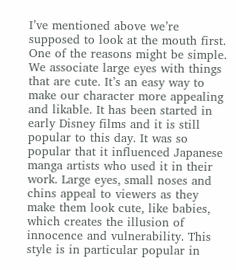I’ve mentioned above we’re supposed to look at the mouth first. One of the reasons might be simple. We associate large eyes with things that are cute. It’s an easy way to make our character more appealing and likable. It has been started in early Disney films and it is still popular to this day. It was so popular that it influenced Japanese manga artists who used it in their work. Large eyes, small noses and chins appeal to viewers as they make them look cute, like babies, which creates the illusion of innocence and vulnerability. This style is in particular popular in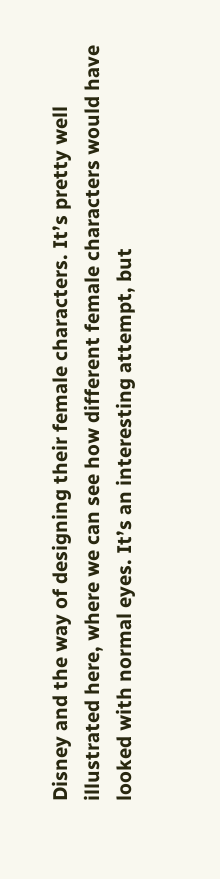Disney and the way of designing their female characters. It’s pretty well illustrated here, where we can see how different female characters would have looked with normal eyes. It’s an interesting attempt, but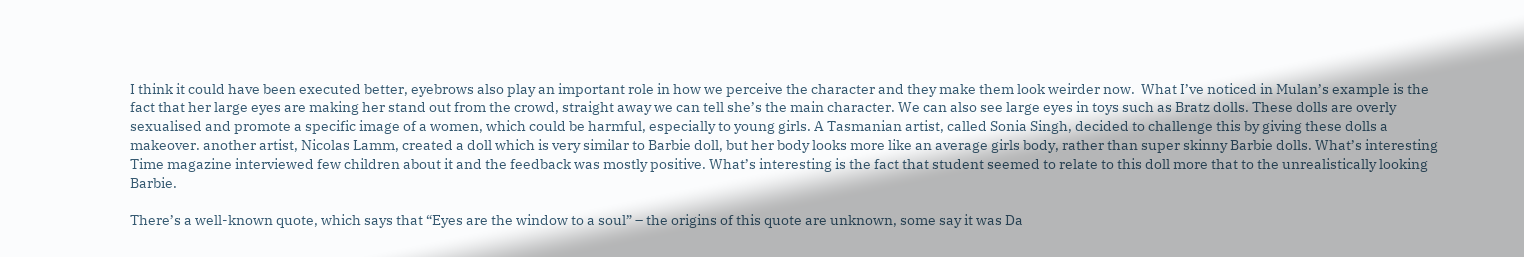I think it could have been executed better, eyebrows also play an important role in how we perceive the character and they make them look weirder now.  What I’ve noticed in Mulan’s example is the fact that her large eyes are making her stand out from the crowd, straight away we can tell she’s the main character. We can also see large eyes in toys such as Bratz dolls. These dolls are overly sexualised and promote a specific image of a women, which could be harmful, especially to young girls. A Tasmanian artist, called Sonia Singh, decided to challenge this by giving these dolls a makeover. another artist, Nicolas Lamm, created a doll which is very similar to Barbie doll, but her body looks more like an average girls body, rather than super skinny Barbie dolls. What’s interesting Time magazine interviewed few children about it and the feedback was mostly positive. What’s interesting is the fact that student seemed to relate to this doll more that to the unrealistically looking Barbie.

There’s a well-known quote, which says that “Eyes are the window to a soul” – the origins of this quote are unknown, some say it was Da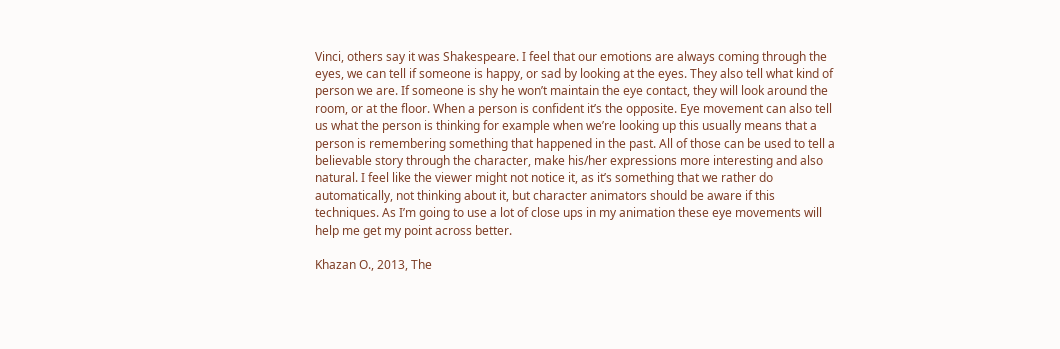Vinci, others say it was Shakespeare. I feel that our emotions are always coming through the eyes, we can tell if someone is happy, or sad by looking at the eyes. They also tell what kind of person we are. If someone is shy he won’t maintain the eye contact, they will look around the room, or at the floor. When a person is confident it’s the opposite. Eye movement can also tell us what the person is thinking for example when we’re looking up this usually means that a person is remembering something that happened in the past. All of those can be used to tell a believable story through the character, make his/her expressions more interesting and also natural. I feel like the viewer might not notice it, as it’s something that we rather do automatically, not thinking about it, but character animators should be aware if this techniques. As I’m going to use a lot of close ups in my animation these eye movements will help me get my point across better.

Khazan O., 2013, The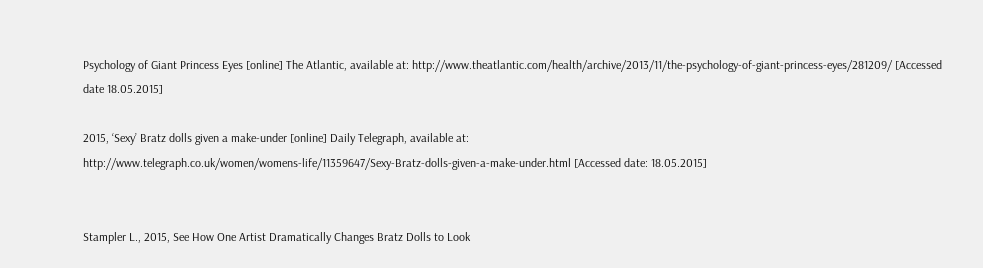Psychology of Giant Princess Eyes [online] The Atlantic, available at: http://www.theatlantic.com/health/archive/2013/11/the-psychology-of-giant-princess-eyes/281209/ [Accessed date 18.05.2015]

2015, ‘Sexy’ Bratz dolls given a make-under [online] Daily Telegraph, available at:
http://www.telegraph.co.uk/women/womens-life/11359647/Sexy-Bratz-dolls-given-a-make-under.html [Accessed date: 18.05.2015]


Stampler L., 2015, See How One Artist Dramatically Changes Bratz Dolls to Look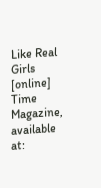Like Real Girls [online] Time Magazine, available at: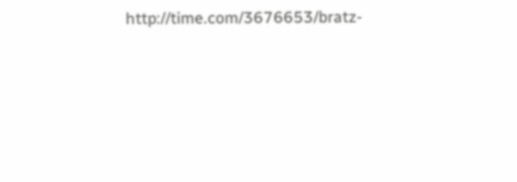http://time.com/3676653/bratz-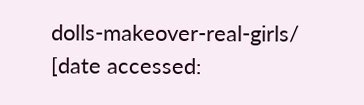dolls-makeover-real-girls/ [date accessed: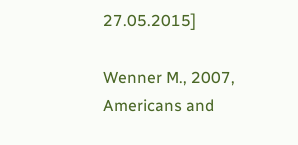27.05.2015]

Wenner M., 2007, Americans and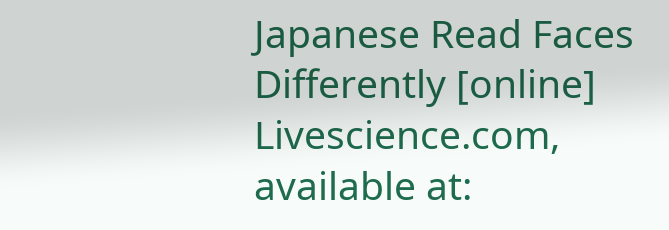Japanese Read Faces Differently [online] Livescience.com, available at: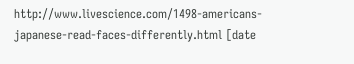http://www.livescience.com/1498-americans-japanese-read-faces-differently.html [date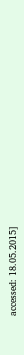accessed: 18.05.2015]